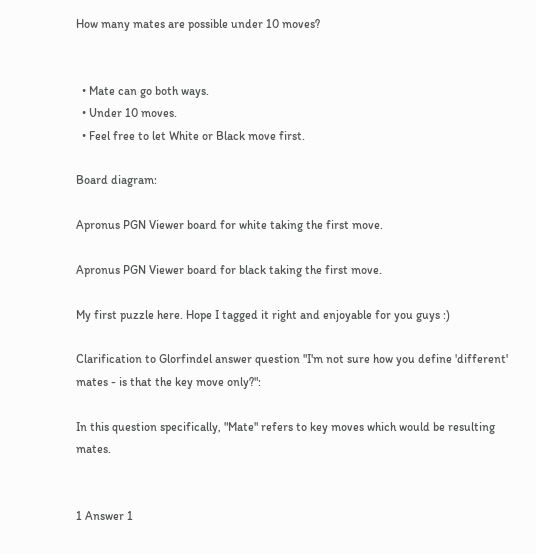How many mates are possible under 10 moves?


  • Mate can go both ways.
  • Under 10 moves.
  • Feel free to let White or Black move first.

Board diagram:

Apronus PGN Viewer board for white taking the first move.

Apronus PGN Viewer board for black taking the first move.

My first puzzle here. Hope I tagged it right and enjoyable for you guys :)

Clarification to Glorfindel answer question "I'm not sure how you define 'different' mates - is that the key move only?":

In this question specifically, "Mate" refers to key moves which would be resulting mates.


1 Answer 1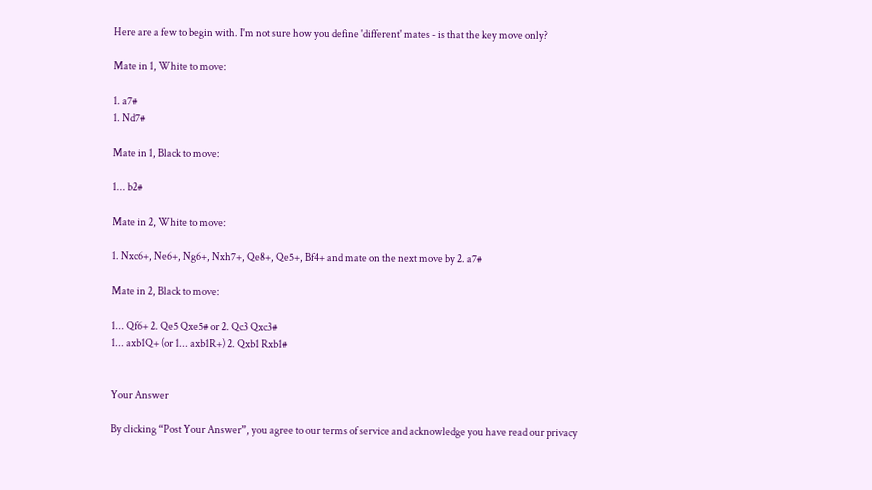Here are a few to begin with. I'm not sure how you define 'different' mates - is that the key move only?

Mate in 1, White to move:

1. a7#
1. Nd7#

Mate in 1, Black to move:

1... b2#

Mate in 2, White to move:

1. Nxc6+, Ne6+, Ng6+, Nxh7+, Qe8+, Qe5+, Bf4+ and mate on the next move by 2. a7#

Mate in 2, Black to move:

1... Qf6+ 2. Qe5 Qxe5# or 2. Qc3 Qxc3#
1... axb1Q+ (or 1... axb1R+) 2. Qxb1 Rxb1#


Your Answer

By clicking “Post Your Answer”, you agree to our terms of service and acknowledge you have read our privacy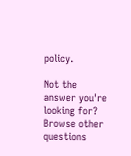policy.

Not the answer you're looking for? Browse other questions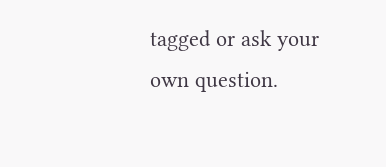tagged or ask your own question.